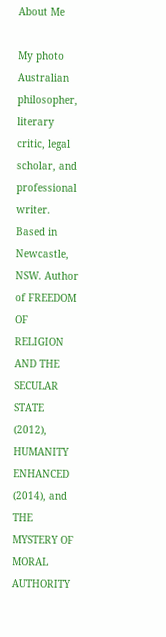About Me

My photo
Australian philosopher, literary critic, legal scholar, and professional writer. Based in Newcastle, NSW. Author of FREEDOM OF RELIGION AND THE SECULAR STATE (2012), HUMANITY ENHANCED (2014), and THE MYSTERY OF MORAL AUTHORITY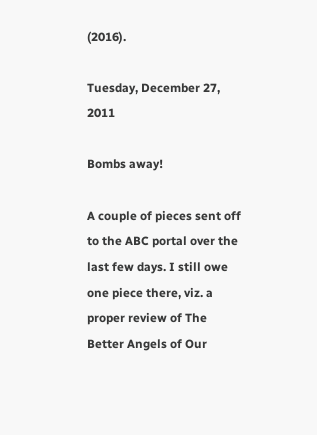(2016).

Tuesday, December 27, 2011

Bombs away!

A couple of pieces sent off to the ABC portal over the last few days. I still owe one piece there, viz. a proper review of The Better Angels of Our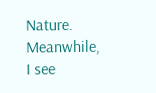Nature. Meanwhile, I see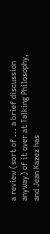a review (sort of ... a brief discussion anyway) of it over at Talking Philosophy, and Jean Kazez has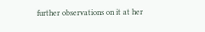further observations on it at her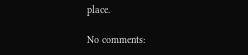place.

No comments: